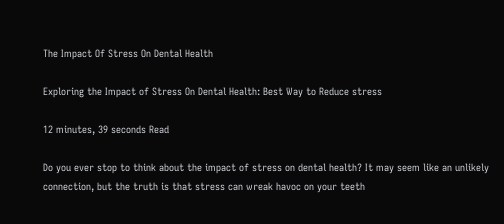The Impact Of Stress On Dental Health

Exploring the Impact of Stress On Dental Health: Best Way to Reduce stress

12 minutes, 39 seconds Read

Do you ever stop to think about the impact of stress on dental health? It may seem like an unlikely connection, but the truth is that stress can wreak havoc on your teeth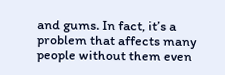and gums. In fact, it’s a problem that affects many people without them even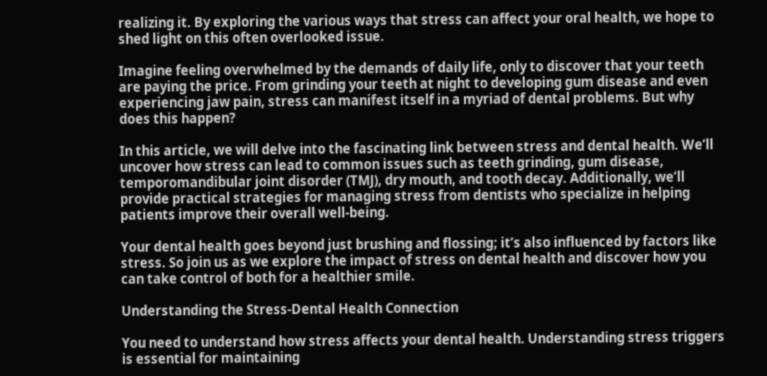realizing it. By exploring the various ways that stress can affect your oral health, we hope to shed light on this often overlooked issue.

Imagine feeling overwhelmed by the demands of daily life, only to discover that your teeth are paying the price. From grinding your teeth at night to developing gum disease and even experiencing jaw pain, stress can manifest itself in a myriad of dental problems. But why does this happen?

In this article, we will delve into the fascinating link between stress and dental health. We’ll uncover how stress can lead to common issues such as teeth grinding, gum disease, temporomandibular joint disorder (TMJ), dry mouth, and tooth decay. Additionally, we’ll provide practical strategies for managing stress from dentists who specialize in helping patients improve their overall well-being.

Your dental health goes beyond just brushing and flossing; it’s also influenced by factors like stress. So join us as we explore the impact of stress on dental health and discover how you can take control of both for a healthier smile.

Understanding the Stress-Dental Health Connection

You need to understand how stress affects your dental health. Understanding stress triggers is essential for maintaining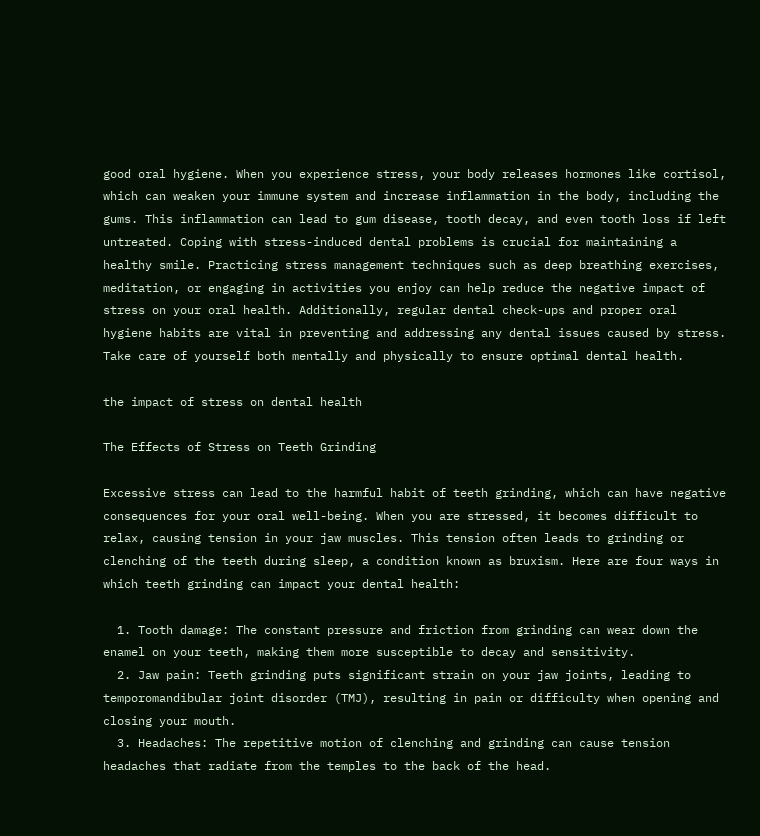good oral hygiene. When you experience stress, your body releases hormones like cortisol, which can weaken your immune system and increase inflammation in the body, including the gums. This inflammation can lead to gum disease, tooth decay, and even tooth loss if left untreated. Coping with stress-induced dental problems is crucial for maintaining a healthy smile. Practicing stress management techniques such as deep breathing exercises, meditation, or engaging in activities you enjoy can help reduce the negative impact of stress on your oral health. Additionally, regular dental check-ups and proper oral hygiene habits are vital in preventing and addressing any dental issues caused by stress. Take care of yourself both mentally and physically to ensure optimal dental health.

the impact of stress on dental health

The Effects of Stress on Teeth Grinding

Excessive stress can lead to the harmful habit of teeth grinding, which can have negative consequences for your oral well-being. When you are stressed, it becomes difficult to relax, causing tension in your jaw muscles. This tension often leads to grinding or clenching of the teeth during sleep, a condition known as bruxism. Here are four ways in which teeth grinding can impact your dental health:

  1. Tooth damage: The constant pressure and friction from grinding can wear down the enamel on your teeth, making them more susceptible to decay and sensitivity.
  2. Jaw pain: Teeth grinding puts significant strain on your jaw joints, leading to temporomandibular joint disorder (TMJ), resulting in pain or difficulty when opening and closing your mouth.
  3. Headaches: The repetitive motion of clenching and grinding can cause tension headaches that radiate from the temples to the back of the head.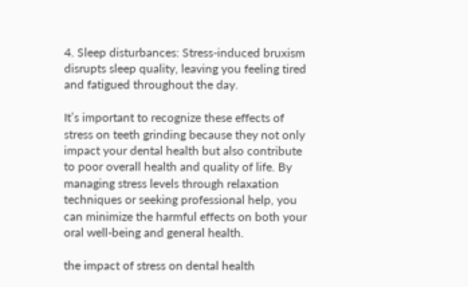4. Sleep disturbances: Stress-induced bruxism disrupts sleep quality, leaving you feeling tired and fatigued throughout the day.

It’s important to recognize these effects of stress on teeth grinding because they not only impact your dental health but also contribute to poor overall health and quality of life. By managing stress levels through relaxation techniques or seeking professional help, you can minimize the harmful effects on both your oral well-being and general health.

the impact of stress on dental health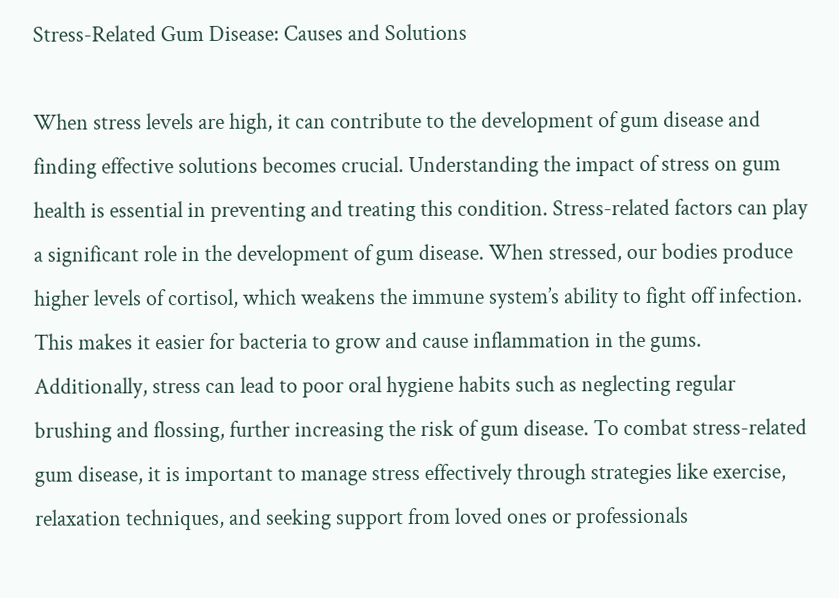Stress-Related Gum Disease: Causes and Solutions

When stress levels are high, it can contribute to the development of gum disease and finding effective solutions becomes crucial. Understanding the impact of stress on gum health is essential in preventing and treating this condition. Stress-related factors can play a significant role in the development of gum disease. When stressed, our bodies produce higher levels of cortisol, which weakens the immune system’s ability to fight off infection. This makes it easier for bacteria to grow and cause inflammation in the gums. Additionally, stress can lead to poor oral hygiene habits such as neglecting regular brushing and flossing, further increasing the risk of gum disease. To combat stress-related gum disease, it is important to manage stress effectively through strategies like exercise, relaxation techniques, and seeking support from loved ones or professionals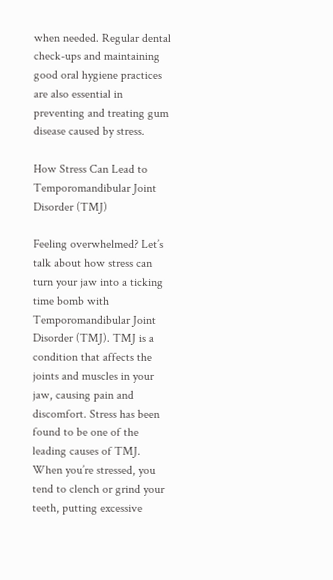when needed. Regular dental check-ups and maintaining good oral hygiene practices are also essential in preventing and treating gum disease caused by stress.

How Stress Can Lead to Temporomandibular Joint Disorder (TMJ)

Feeling overwhelmed? Let’s talk about how stress can turn your jaw into a ticking time bomb with Temporomandibular Joint Disorder (TMJ). TMJ is a condition that affects the joints and muscles in your jaw, causing pain and discomfort. Stress has been found to be one of the leading causes of TMJ. When you’re stressed, you tend to clench or grind your teeth, putting excessive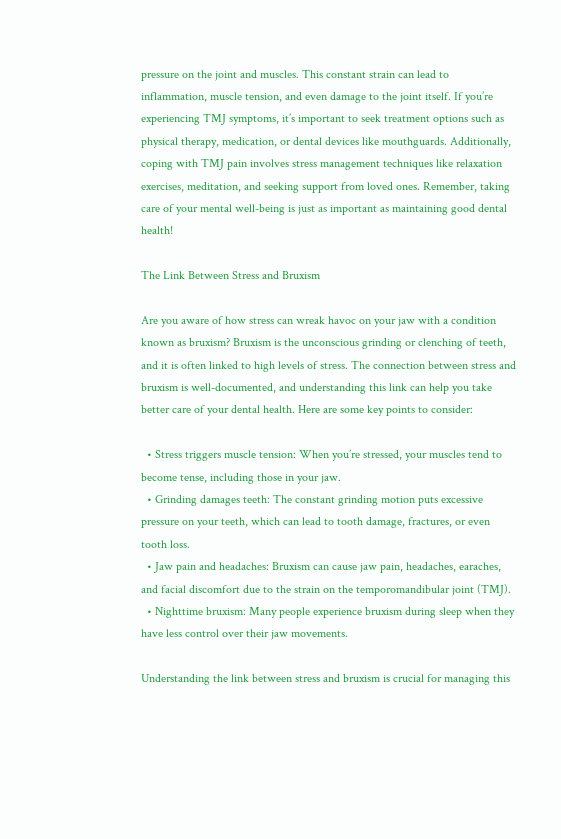pressure on the joint and muscles. This constant strain can lead to inflammation, muscle tension, and even damage to the joint itself. If you’re experiencing TMJ symptoms, it’s important to seek treatment options such as physical therapy, medication, or dental devices like mouthguards. Additionally, coping with TMJ pain involves stress management techniques like relaxation exercises, meditation, and seeking support from loved ones. Remember, taking care of your mental well-being is just as important as maintaining good dental health!

The Link Between Stress and Bruxism

Are you aware of how stress can wreak havoc on your jaw with a condition known as bruxism? Bruxism is the unconscious grinding or clenching of teeth, and it is often linked to high levels of stress. The connection between stress and bruxism is well-documented, and understanding this link can help you take better care of your dental health. Here are some key points to consider:

  • Stress triggers muscle tension: When you’re stressed, your muscles tend to become tense, including those in your jaw.
  • Grinding damages teeth: The constant grinding motion puts excessive pressure on your teeth, which can lead to tooth damage, fractures, or even tooth loss.
  • Jaw pain and headaches: Bruxism can cause jaw pain, headaches, earaches, and facial discomfort due to the strain on the temporomandibular joint (TMJ).
  • Nighttime bruxism: Many people experience bruxism during sleep when they have less control over their jaw movements.

Understanding the link between stress and bruxism is crucial for managing this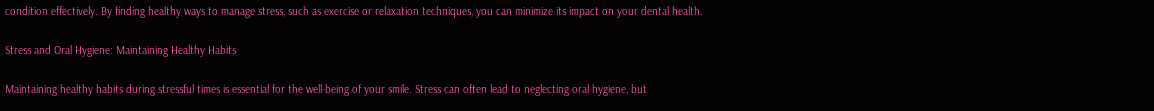condition effectively. By finding healthy ways to manage stress, such as exercise or relaxation techniques, you can minimize its impact on your dental health.

Stress and Oral Hygiene: Maintaining Healthy Habits

Maintaining healthy habits during stressful times is essential for the well-being of your smile. Stress can often lead to neglecting oral hygiene, but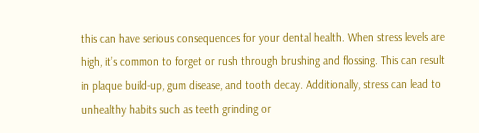this can have serious consequences for your dental health. When stress levels are high, it’s common to forget or rush through brushing and flossing. This can result in plaque build-up, gum disease, and tooth decay. Additionally, stress can lead to unhealthy habits such as teeth grinding or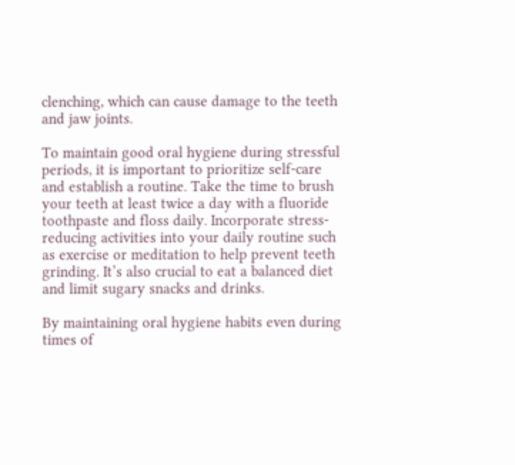clenching, which can cause damage to the teeth and jaw joints.

To maintain good oral hygiene during stressful periods, it is important to prioritize self-care and establish a routine. Take the time to brush your teeth at least twice a day with a fluoride toothpaste and floss daily. Incorporate stress-reducing activities into your daily routine such as exercise or meditation to help prevent teeth grinding. It’s also crucial to eat a balanced diet and limit sugary snacks and drinks.

By maintaining oral hygiene habits even during times of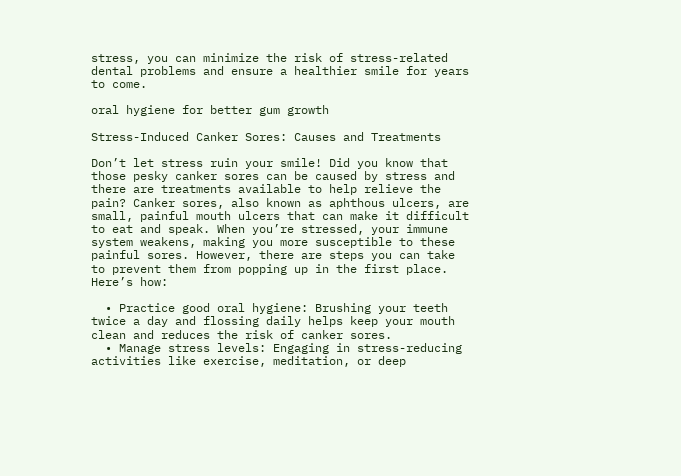stress, you can minimize the risk of stress-related dental problems and ensure a healthier smile for years to come.

oral hygiene for better gum growth

Stress-Induced Canker Sores: Causes and Treatments

Don’t let stress ruin your smile! Did you know that those pesky canker sores can be caused by stress and there are treatments available to help relieve the pain? Canker sores, also known as aphthous ulcers, are small, painful mouth ulcers that can make it difficult to eat and speak. When you’re stressed, your immune system weakens, making you more susceptible to these painful sores. However, there are steps you can take to prevent them from popping up in the first place. Here’s how:

  • Practice good oral hygiene: Brushing your teeth twice a day and flossing daily helps keep your mouth clean and reduces the risk of canker sores.
  • Manage stress levels: Engaging in stress-reducing activities like exercise, meditation, or deep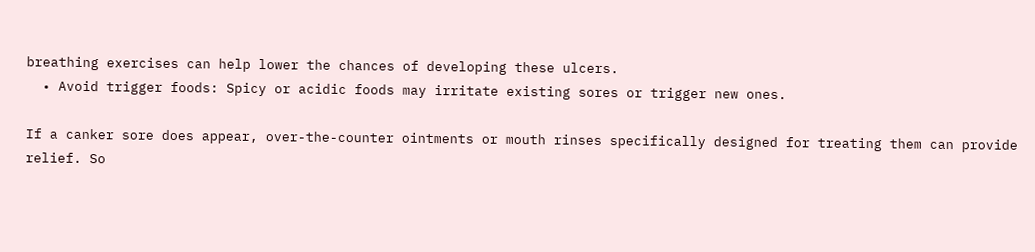breathing exercises can help lower the chances of developing these ulcers.
  • Avoid trigger foods: Spicy or acidic foods may irritate existing sores or trigger new ones.

If a canker sore does appear, over-the-counter ointments or mouth rinses specifically designed for treating them can provide relief. So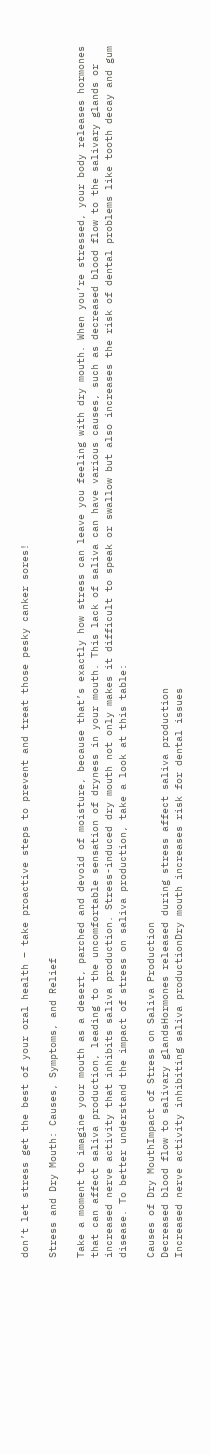don’t let stress get the best of your oral health – take proactive steps to prevent and treat those pesky canker sores!

Stress and Dry Mouth: Causes, Symptoms, and Relief

Take a moment to imagine your mouth as a desert, parched and devoid of moisture, because that’s exactly how stress can leave you feeling with dry mouth. When you’re stressed, your body releases hormones that can affect saliva production, leading to the uncomfortable sensation of dryness in your mouth. This lack of saliva can have various causes, such as decreased blood flow to the salivary glands or increased nerve activity that inhibits saliva production. Stress-induced dry mouth not only makes it difficult to speak or swallow but also increases the risk of dental problems like tooth decay and gum disease. To better understand the impact of stress on saliva production, take a look at this table:

Causes of Dry MouthImpact of Stress on Saliva Production
Decreased blood flow to salivary glandsHormones released during stress affect saliva production
Increased nerve activity inhibiting saliva productionDry mouth increases risk for dental issues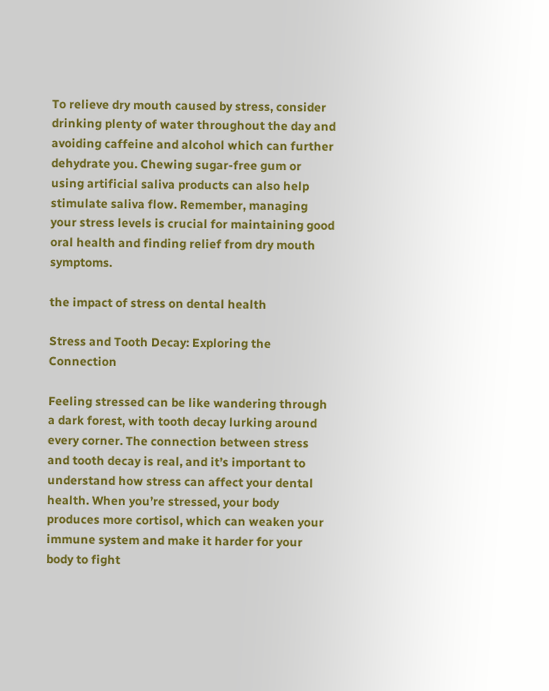To relieve dry mouth caused by stress, consider drinking plenty of water throughout the day and avoiding caffeine and alcohol which can further dehydrate you. Chewing sugar-free gum or using artificial saliva products can also help stimulate saliva flow. Remember, managing your stress levels is crucial for maintaining good oral health and finding relief from dry mouth symptoms.

the impact of stress on dental health

Stress and Tooth Decay: Exploring the Connection

Feeling stressed can be like wandering through a dark forest, with tooth decay lurking around every corner. The connection between stress and tooth decay is real, and it’s important to understand how stress can affect your dental health. When you’re stressed, your body produces more cortisol, which can weaken your immune system and make it harder for your body to fight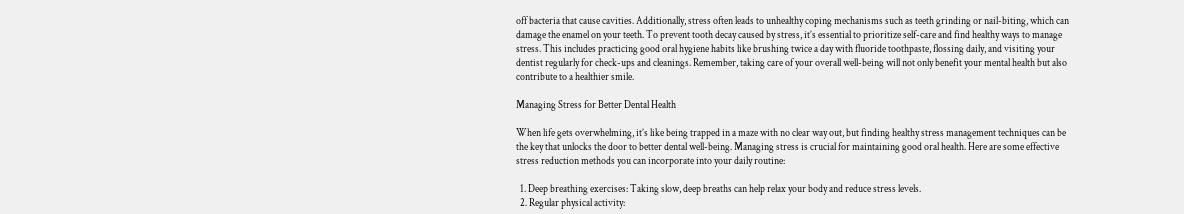off bacteria that cause cavities. Additionally, stress often leads to unhealthy coping mechanisms such as teeth grinding or nail-biting, which can damage the enamel on your teeth. To prevent tooth decay caused by stress, it’s essential to prioritize self-care and find healthy ways to manage stress. This includes practicing good oral hygiene habits like brushing twice a day with fluoride toothpaste, flossing daily, and visiting your dentist regularly for check-ups and cleanings. Remember, taking care of your overall well-being will not only benefit your mental health but also contribute to a healthier smile.

Managing Stress for Better Dental Health

When life gets overwhelming, it’s like being trapped in a maze with no clear way out, but finding healthy stress management techniques can be the key that unlocks the door to better dental well-being. Managing stress is crucial for maintaining good oral health. Here are some effective stress reduction methods you can incorporate into your daily routine:

  1. Deep breathing exercises: Taking slow, deep breaths can help relax your body and reduce stress levels.
  2. Regular physical activity: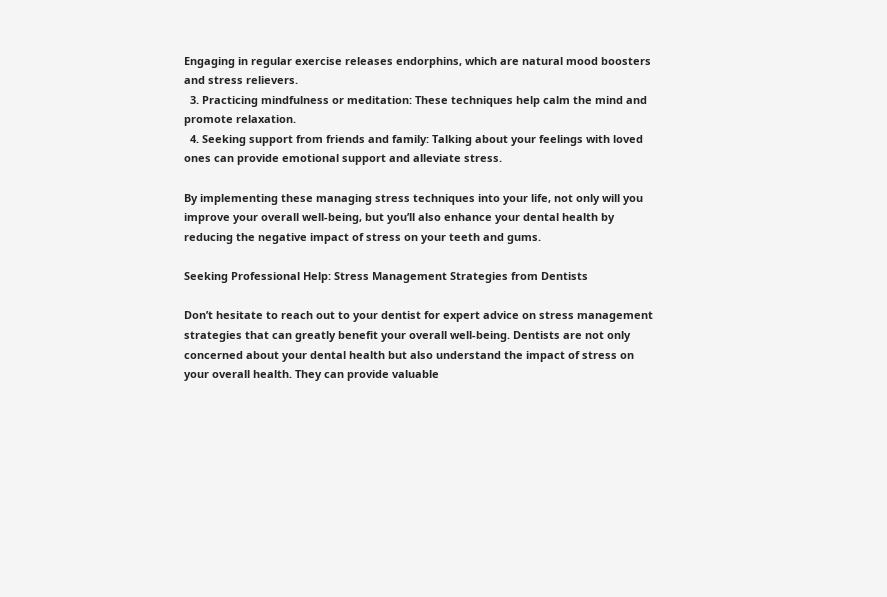Engaging in regular exercise releases endorphins, which are natural mood boosters and stress relievers.
  3. Practicing mindfulness or meditation: These techniques help calm the mind and promote relaxation.
  4. Seeking support from friends and family: Talking about your feelings with loved ones can provide emotional support and alleviate stress.

By implementing these managing stress techniques into your life, not only will you improve your overall well-being, but you’ll also enhance your dental health by reducing the negative impact of stress on your teeth and gums.

Seeking Professional Help: Stress Management Strategies from Dentists

Don’t hesitate to reach out to your dentist for expert advice on stress management strategies that can greatly benefit your overall well-being. Dentists are not only concerned about your dental health but also understand the impact of stress on your overall health. They can provide valuable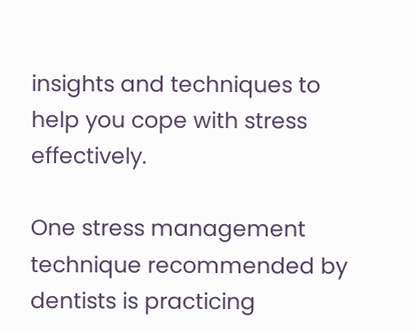insights and techniques to help you cope with stress effectively.

One stress management technique recommended by dentists is practicing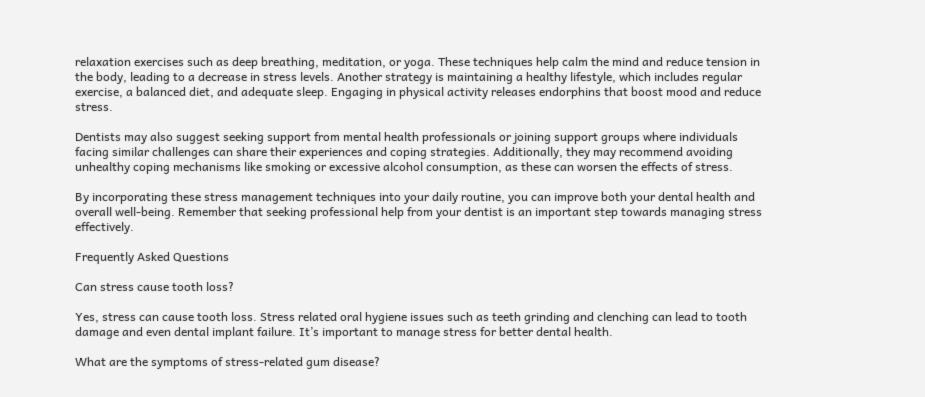relaxation exercises such as deep breathing, meditation, or yoga. These techniques help calm the mind and reduce tension in the body, leading to a decrease in stress levels. Another strategy is maintaining a healthy lifestyle, which includes regular exercise, a balanced diet, and adequate sleep. Engaging in physical activity releases endorphins that boost mood and reduce stress.

Dentists may also suggest seeking support from mental health professionals or joining support groups where individuals facing similar challenges can share their experiences and coping strategies. Additionally, they may recommend avoiding unhealthy coping mechanisms like smoking or excessive alcohol consumption, as these can worsen the effects of stress.

By incorporating these stress management techniques into your daily routine, you can improve both your dental health and overall well-being. Remember that seeking professional help from your dentist is an important step towards managing stress effectively.

Frequently Asked Questions

Can stress cause tooth loss?

Yes, stress can cause tooth loss. Stress related oral hygiene issues such as teeth grinding and clenching can lead to tooth damage and even dental implant failure. It’s important to manage stress for better dental health.

What are the symptoms of stress-related gum disease?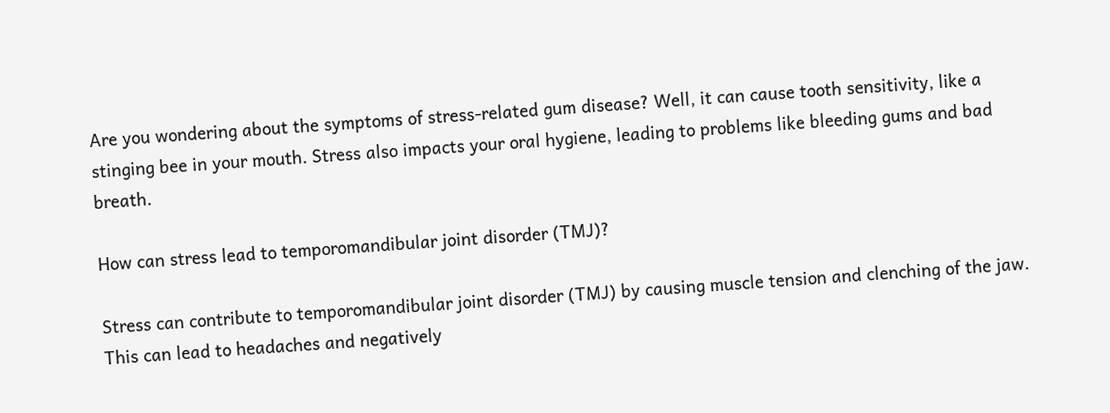Are you wondering about the symptoms of stress-related gum disease? Well, it can cause tooth sensitivity, like a stinging bee in your mouth. Stress also impacts your oral hygiene, leading to problems like bleeding gums and bad breath.

How can stress lead to temporomandibular joint disorder (TMJ)?

Stress can contribute to temporomandibular joint disorder (TMJ) by causing muscle tension and clenching of the jaw. This can lead to headaches and negatively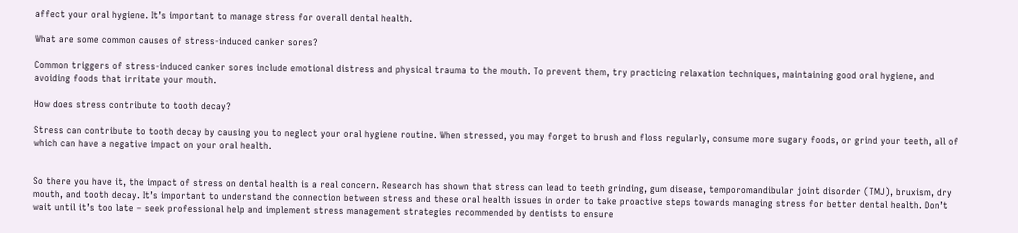affect your oral hygiene. It’s important to manage stress for overall dental health.

What are some common causes of stress-induced canker sores?

Common triggers of stress-induced canker sores include emotional distress and physical trauma to the mouth. To prevent them, try practicing relaxation techniques, maintaining good oral hygiene, and avoiding foods that irritate your mouth.

How does stress contribute to tooth decay?

Stress can contribute to tooth decay by causing you to neglect your oral hygiene routine. When stressed, you may forget to brush and floss regularly, consume more sugary foods, or grind your teeth, all of which can have a negative impact on your oral health.


So there you have it, the impact of stress on dental health is a real concern. Research has shown that stress can lead to teeth grinding, gum disease, temporomandibular joint disorder (TMJ), bruxism, dry mouth, and tooth decay. It’s important to understand the connection between stress and these oral health issues in order to take proactive steps towards managing stress for better dental health. Don’t wait until it’s too late – seek professional help and implement stress management strategies recommended by dentists to ensure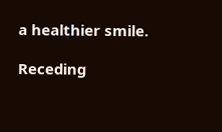a healthier smile.

Receding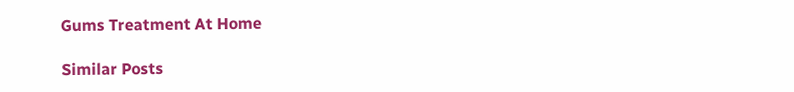Gums Treatment At Home

Similar Posts